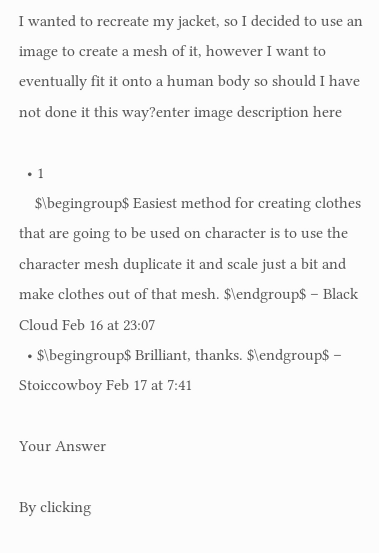I wanted to recreate my jacket, so I decided to use an image to create a mesh of it, however I want to eventually fit it onto a human body so should I have not done it this way?enter image description here

  • 1
    $\begingroup$ Easiest method for creating clothes that are going to be used on character is to use the character mesh duplicate it and scale just a bit and make clothes out of that mesh. $\endgroup$ – Black Cloud Feb 16 at 23:07
  • $\begingroup$ Brilliant, thanks. $\endgroup$ – Stoiccowboy Feb 17 at 7:41

Your Answer

By clicking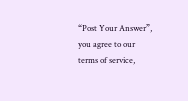“Post Your Answer”, you agree to our terms of service,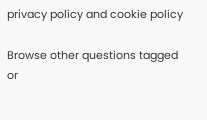privacy policy and cookie policy

Browse other questions tagged or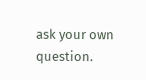ask your own question.